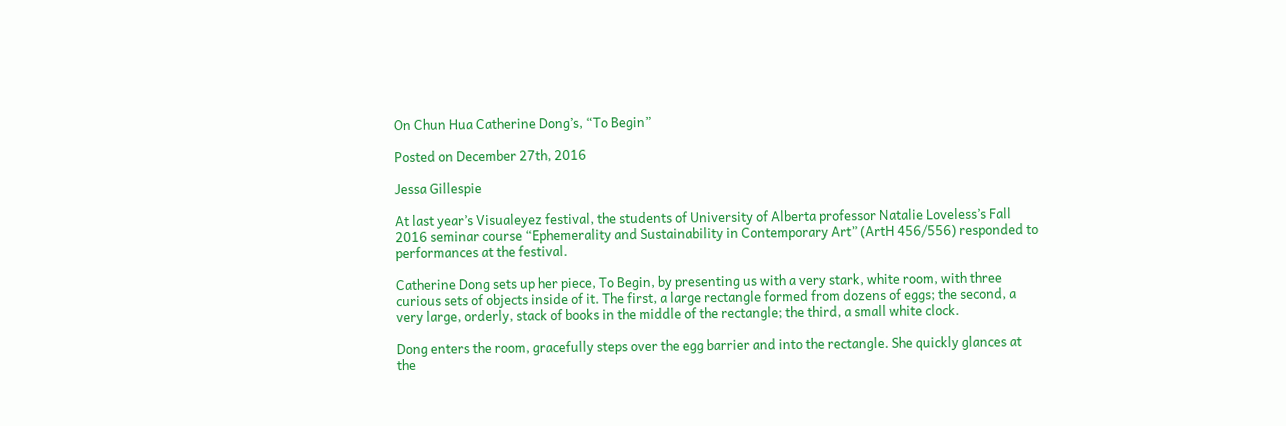On Chun Hua Catherine Dong’s, “To Begin”

Posted on December 27th, 2016

Jessa Gillespie

At last year’s Visualeyez festival, the students of University of Alberta professor Natalie Loveless’s Fall 2016 seminar course “Ephemerality and Sustainability in Contemporary Art” (ArtH 456/556) responded to performances at the festival.

Catherine Dong sets up her piece, To Begin, by presenting us with a very stark, white room, with three curious sets of objects inside of it. The first, a large rectangle formed from dozens of eggs; the second, a very large, orderly, stack of books in the middle of the rectangle; the third, a small white clock.

Dong enters the room, gracefully steps over the egg barrier and into the rectangle. She quickly glances at the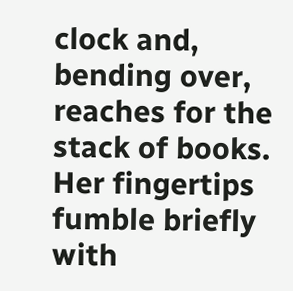clock and, bending over, reaches for the stack of books. Her fingertips fumble briefly with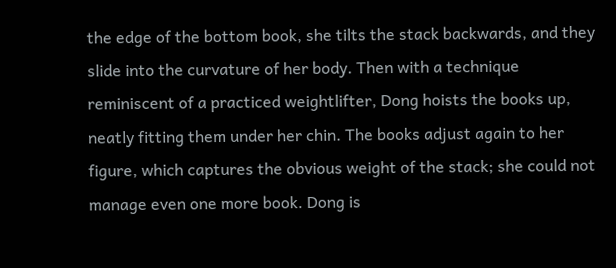the edge of the bottom book, she tilts the stack backwards, and they slide into the curvature of her body. Then with a technique reminiscent of a practiced weightlifter, Dong hoists the books up, neatly fitting them under her chin. The books adjust again to her figure, which captures the obvious weight of the stack; she could not manage even one more book. Dong is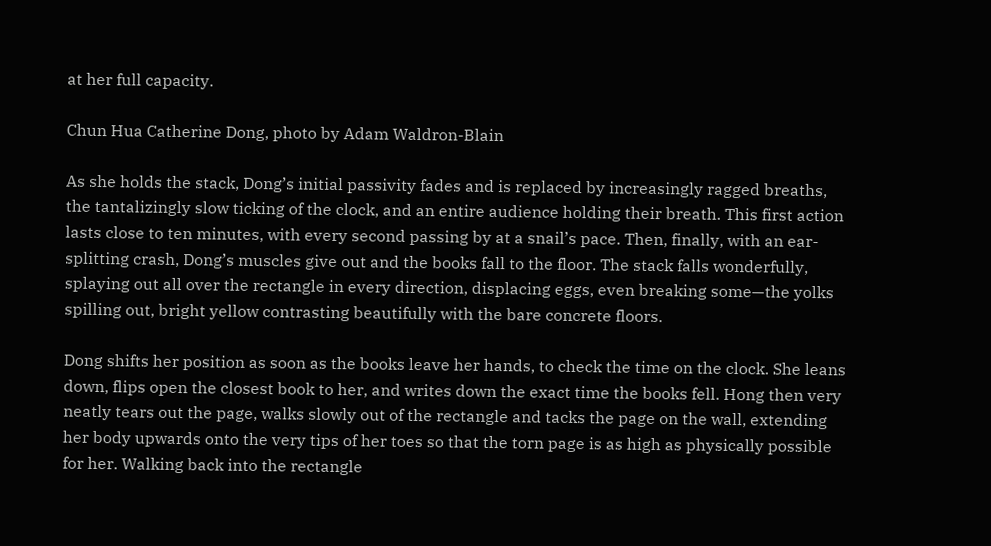at her full capacity.

Chun Hua Catherine Dong, photo by Adam Waldron-Blain

As she holds the stack, Dong’s initial passivity fades and is replaced by increasingly ragged breaths, the tantalizingly slow ticking of the clock, and an entire audience holding their breath. This first action lasts close to ten minutes, with every second passing by at a snail’s pace. Then, finally, with an ear-splitting crash, Dong’s muscles give out and the books fall to the floor. The stack falls wonderfully, splaying out all over the rectangle in every direction, displacing eggs, even breaking some—the yolks spilling out, bright yellow contrasting beautifully with the bare concrete floors.

Dong shifts her position as soon as the books leave her hands, to check the time on the clock. She leans down, flips open the closest book to her, and writes down the exact time the books fell. Hong then very neatly tears out the page, walks slowly out of the rectangle and tacks the page on the wall, extending her body upwards onto the very tips of her toes so that the torn page is as high as physically possible for her. Walking back into the rectangle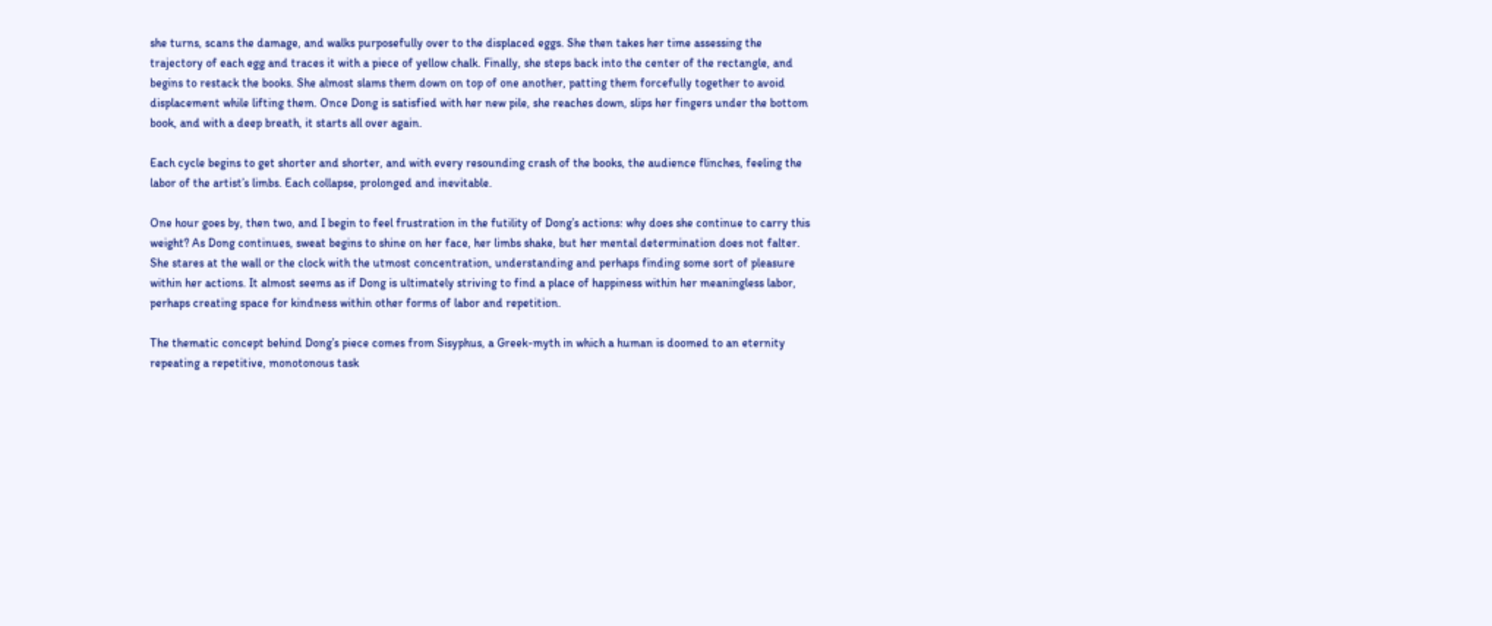she turns, scans the damage, and walks purposefully over to the displaced eggs. She then takes her time assessing the trajectory of each egg and traces it with a piece of yellow chalk. Finally, she steps back into the center of the rectangle, and begins to restack the books. She almost slams them down on top of one another, patting them forcefully together to avoid displacement while lifting them. Once Dong is satisfied with her new pile, she reaches down, slips her fingers under the bottom book, and with a deep breath, it starts all over again.

Each cycle begins to get shorter and shorter, and with every resounding crash of the books, the audience flinches, feeling the labor of the artist’s limbs. Each collapse, prolonged and inevitable.

One hour goes by, then two, and I begin to feel frustration in the futility of Dong’s actions: why does she continue to carry this weight? As Dong continues, sweat begins to shine on her face, her limbs shake, but her mental determination does not falter. She stares at the wall or the clock with the utmost concentration, understanding and perhaps finding some sort of pleasure within her actions. It almost seems as if Dong is ultimately striving to find a place of happiness within her meaningless labor, perhaps creating space for kindness within other forms of labor and repetition.

The thematic concept behind Dong’s piece comes from Sisyphus, a Greek-myth in which a human is doomed to an eternity repeating a repetitive, monotonous task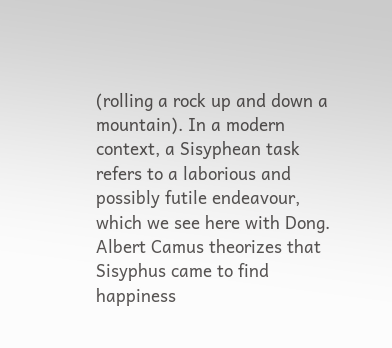(rolling a rock up and down a mountain). In a modern context, a Sisyphean task refers to a laborious and possibly futile endeavour, which we see here with Dong. Albert Camus theorizes that Sisyphus came to find happiness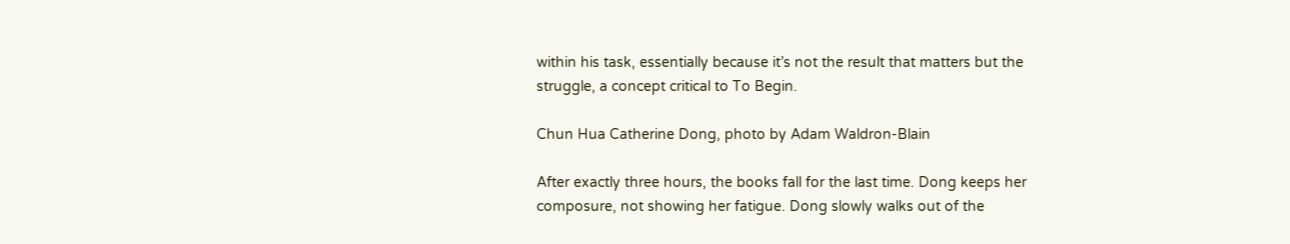within his task, essentially because it’s not the result that matters but the struggle, a concept critical to To Begin.

Chun Hua Catherine Dong, photo by Adam Waldron-Blain

After exactly three hours, the books fall for the last time. Dong keeps her composure, not showing her fatigue. Dong slowly walks out of the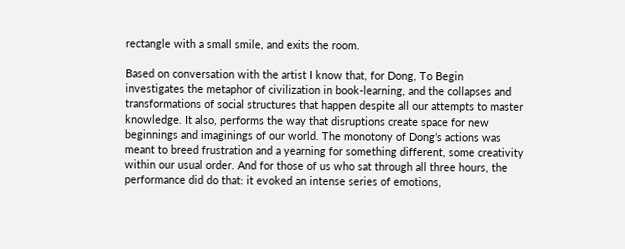rectangle with a small smile, and exits the room.

Based on conversation with the artist I know that, for Dong, To Begin investigates the metaphor of civilization in book-learning, and the collapses and transformations of social structures that happen despite all our attempts to master knowledge. It also, performs the way that disruptions create space for new beginnings and imaginings of our world. The monotony of Dong’s actions was meant to breed frustration and a yearning for something different, some creativity within our usual order. And for those of us who sat through all three hours, the performance did do that: it evoked an intense series of emotions,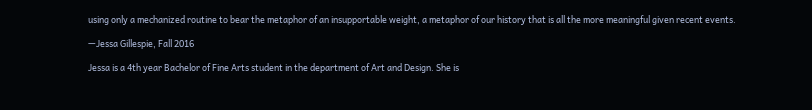using only a mechanized routine to bear the metaphor of an insupportable weight, a metaphor of our history that is all the more meaningful given recent events.

—Jessa Gillespie, Fall 2016

Jessa is a 4th year Bachelor of Fine Arts student in the department of Art and Design. She is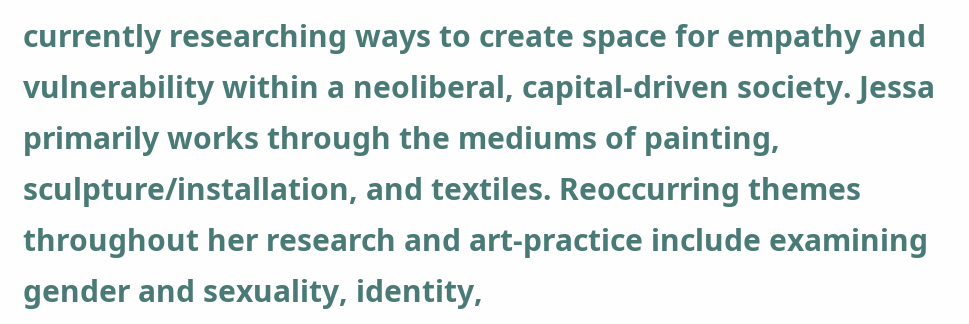currently researching ways to create space for empathy and vulnerability within a neoliberal, capital-driven society. Jessa primarily works through the mediums of painting, sculpture/installation, and textiles. Reoccurring themes throughout her research and art-practice include examining gender and sexuality, identity,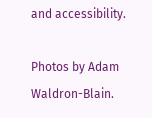and accessibility.

Photos by Adam Waldron-Blain.